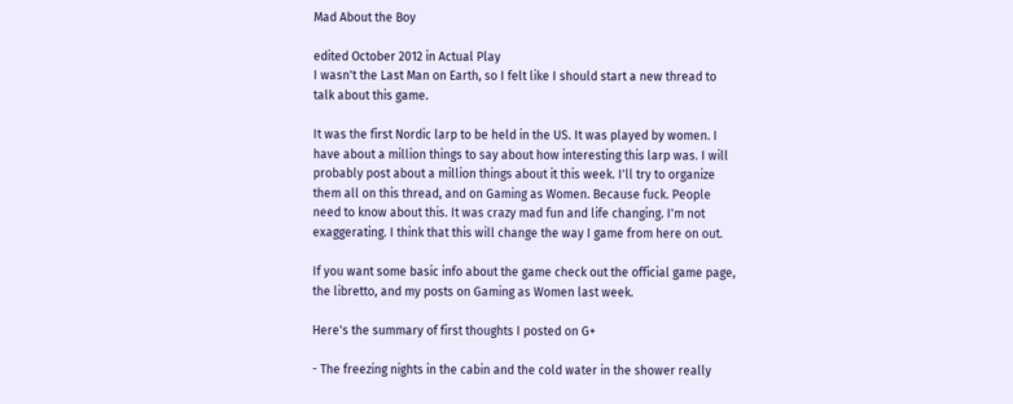Mad About the Boy

edited October 2012 in Actual Play
I wasn't the Last Man on Earth, so I felt like I should start a new thread to talk about this game.

It was the first Nordic larp to be held in the US. It was played by women. I have about a million things to say about how interesting this larp was. I will probably post about a million things about it this week. I'll try to organize them all on this thread, and on Gaming as Women. Because fuck. People need to know about this. It was crazy mad fun and life changing. I'm not exaggerating. I think that this will change the way I game from here on out.

If you want some basic info about the game check out the official game page, the libretto, and my posts on Gaming as Women last week.

Here's the summary of first thoughts I posted on G+

- The freezing nights in the cabin and the cold water in the shower really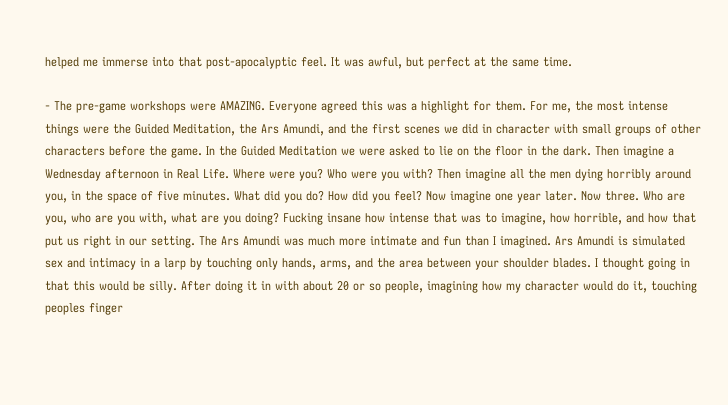helped me immerse into that post-apocalyptic feel. It was awful, but perfect at the same time.

- The pre-game workshops were AMAZING. Everyone agreed this was a highlight for them. For me, the most intense things were the Guided Meditation, the Ars Amundi, and the first scenes we did in character with small groups of other characters before the game. In the Guided Meditation we were asked to lie on the floor in the dark. Then imagine a Wednesday afternoon in Real Life. Where were you? Who were you with? Then imagine all the men dying horribly around you, in the space of five minutes. What did you do? How did you feel? Now imagine one year later. Now three. Who are you, who are you with, what are you doing? Fucking insane how intense that was to imagine, how horrible, and how that put us right in our setting. The Ars Amundi was much more intimate and fun than I imagined. Ars Amundi is simulated sex and intimacy in a larp by touching only hands, arms, and the area between your shoulder blades. I thought going in that this would be silly. After doing it in with about 20 or so people, imagining how my character would do it, touching peoples finger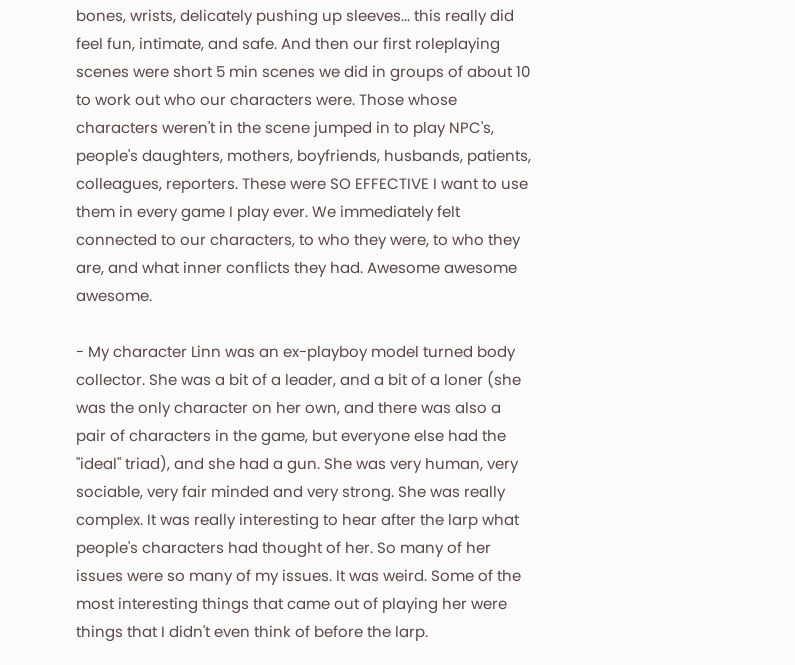bones, wrists, delicately pushing up sleeves... this really did feel fun, intimate, and safe. And then our first roleplaying scenes were short 5 min scenes we did in groups of about 10 to work out who our characters were. Those whose characters weren't in the scene jumped in to play NPC's, people's daughters, mothers, boyfriends, husbands, patients, colleagues, reporters. These were SO EFFECTIVE I want to use them in every game I play ever. We immediately felt connected to our characters, to who they were, to who they are, and what inner conflicts they had. Awesome awesome awesome.

- My character Linn was an ex-playboy model turned body collector. She was a bit of a leader, and a bit of a loner (she was the only character on her own, and there was also a pair of characters in the game, but everyone else had the "ideal" triad), and she had a gun. She was very human, very sociable, very fair minded and very strong. She was really complex. It was really interesting to hear after the larp what people's characters had thought of her. So many of her issues were so many of my issues. It was weird. Some of the most interesting things that came out of playing her were things that I didn't even think of before the larp.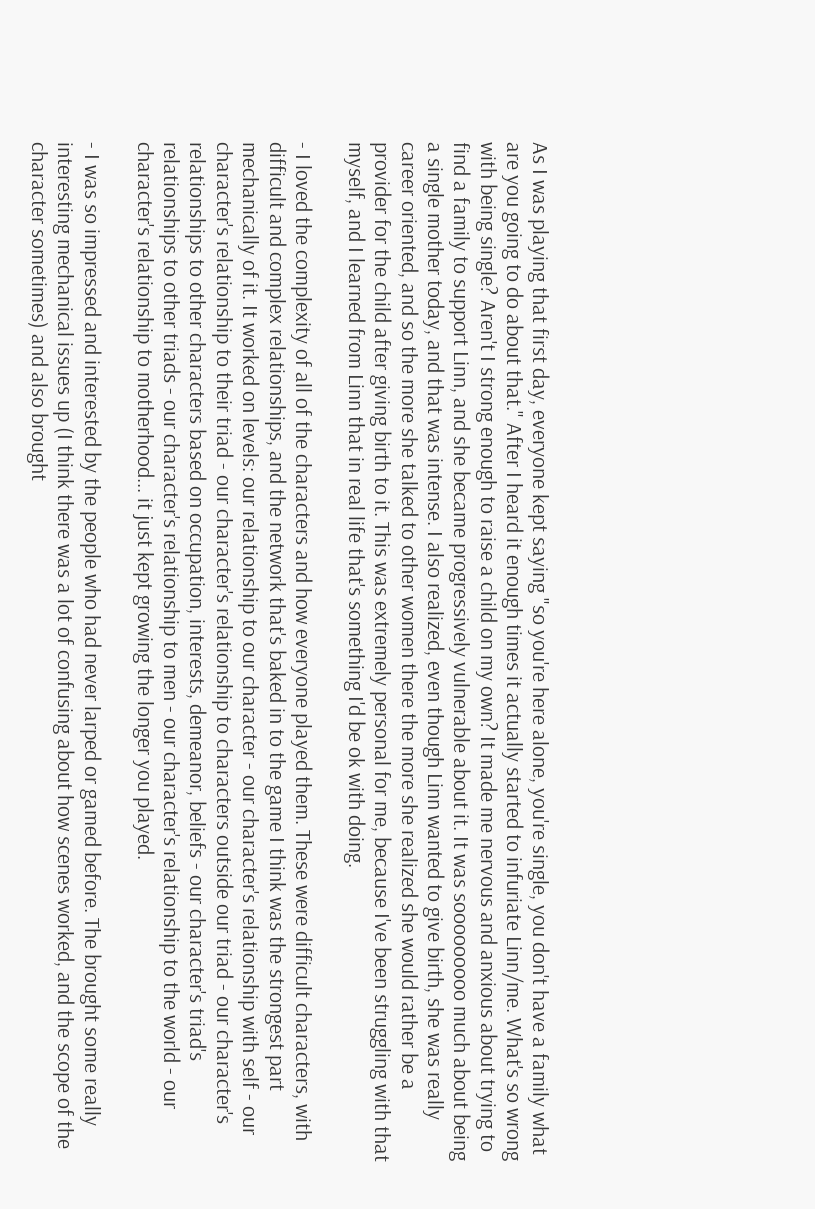As I was playing that first day, everyone kept saying "so you're here alone, you're single, you don't have a family what are you going to do about that." After I heard it enough times it actually started to infuriate Linn/me. What's so wrong with being single? Aren't I strong enough to raise a child on my own? It made me nervous and anxious about trying to find a family to support Linn, and she became progressively vulnerable about it. It was sooooooooo much about being a single mother today, and that was intense. I also realized, even though Linn wanted to give birth, she was really career oriented, and so the more she talked to other women there the more she realized she would rather be a provider for the child after giving birth to it. This was extremely personal for me, because I've been struggling with that myself, and I learned from Linn that in real life that's something I'd be ok with doing.

- I loved the complexity of all of the characters and how everyone played them. These were difficult characters, with difficult and complex relationships, and the network that's baked in to the game I think was the strongest part mechanically of it. It worked on levels: our relationship to our character - our character's relationship with self - our character's relationship to their triad - our character's relationship to characters outside our triad - our character's relationships to other characters based on occupation, interests, demeanor, beliefs - our character's triad's relationships to other triads - our character's relationship to men - our character's relationship to the world - our character's relationship to motherhood... it just kept growing the longer you played.

- I was so impressed and interested by the people who had never larped or gamed before. The brought some really interesting mechanical issues up (I think there was a lot of confusing about how scenes worked, and the scope of the character sometimes) and also brought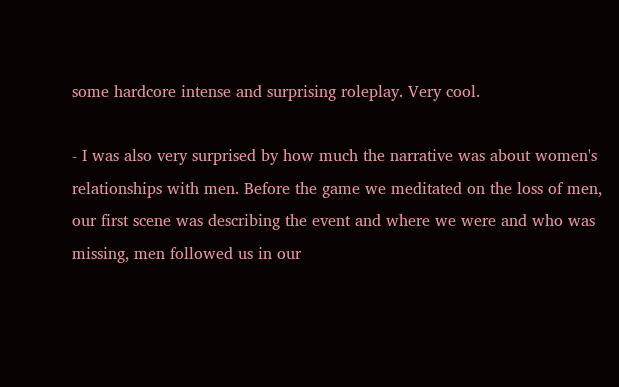some hardcore intense and surprising roleplay. Very cool.

- I was also very surprised by how much the narrative was about women's relationships with men. Before the game we meditated on the loss of men, our first scene was describing the event and where we were and who was missing, men followed us in our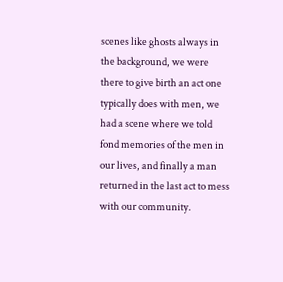scenes like ghosts always in the background, we were there to give birth an act one typically does with men, we had a scene where we told fond memories of the men in our lives, and finally a man returned in the last act to mess with our community.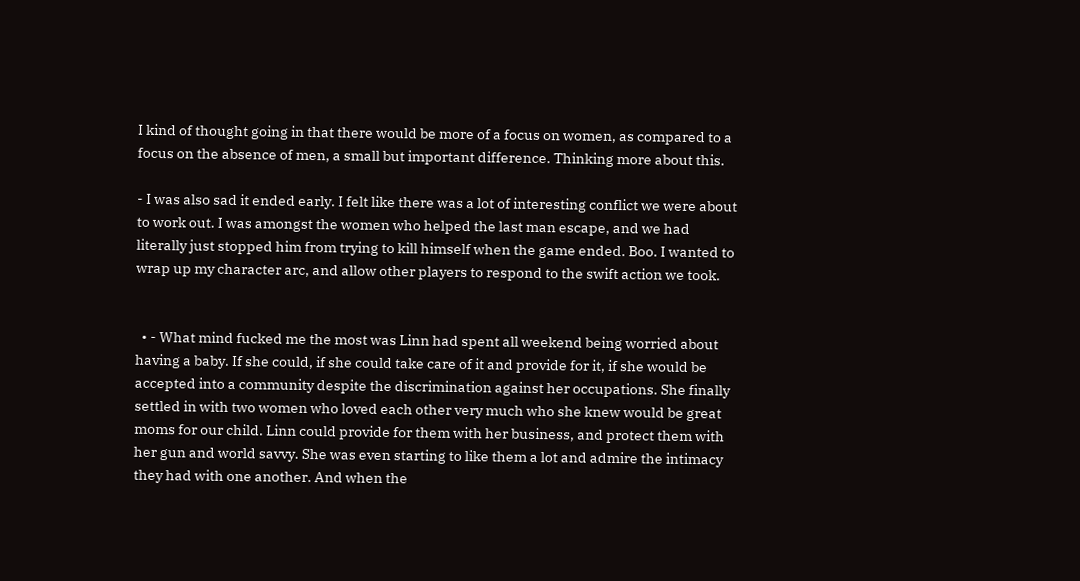I kind of thought going in that there would be more of a focus on women, as compared to a focus on the absence of men, a small but important difference. Thinking more about this.

- I was also sad it ended early. I felt like there was a lot of interesting conflict we were about to work out. I was amongst the women who helped the last man escape, and we had literally just stopped him from trying to kill himself when the game ended. Boo. I wanted to wrap up my character arc, and allow other players to respond to the swift action we took.


  • - What mind fucked me the most was Linn had spent all weekend being worried about having a baby. If she could, if she could take care of it and provide for it, if she would be accepted into a community despite the discrimination against her occupations. She finally settled in with two women who loved each other very much who she knew would be great moms for our child. Linn could provide for them with her business, and protect them with her gun and world savvy. She was even starting to like them a lot and admire the intimacy they had with one another. And when the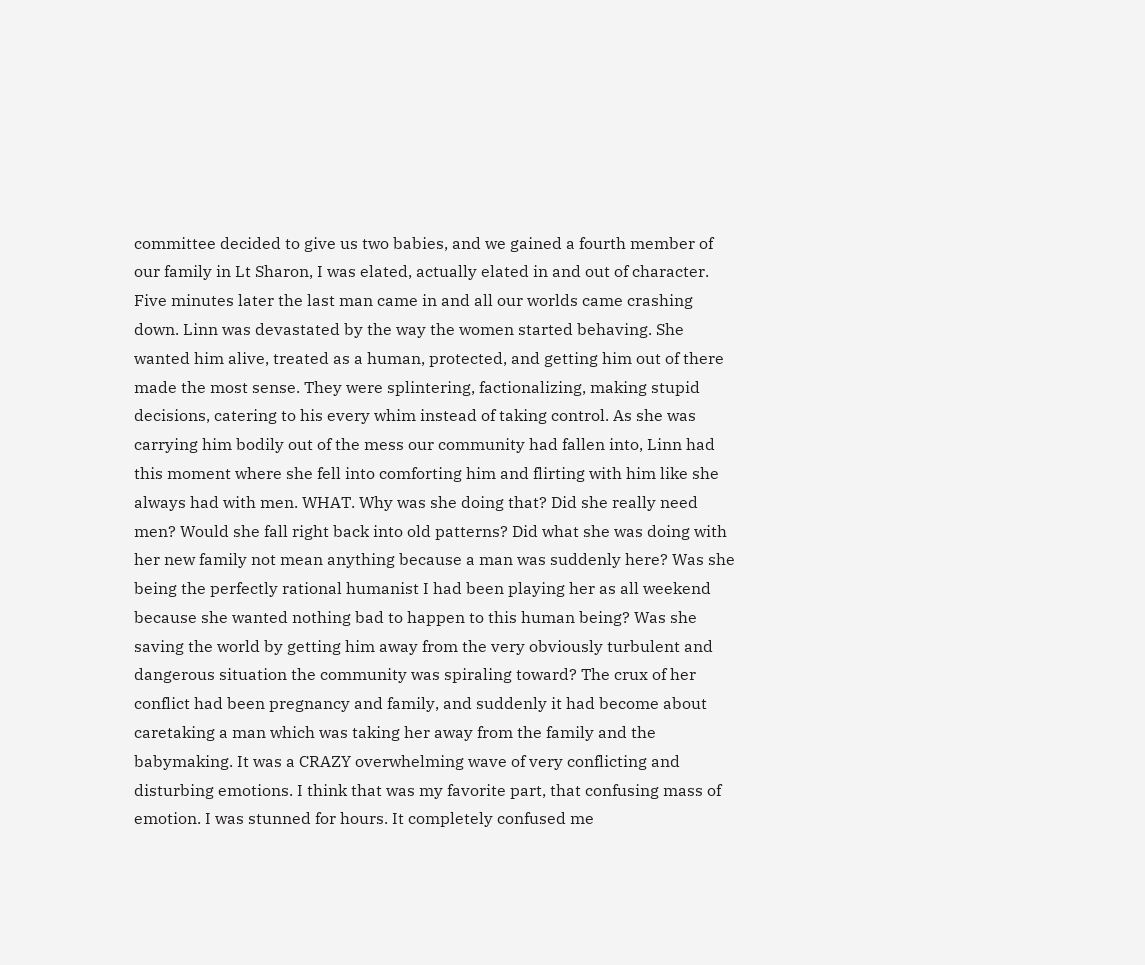committee decided to give us two babies, and we gained a fourth member of our family in Lt Sharon, I was elated, actually elated in and out of character. Five minutes later the last man came in and all our worlds came crashing down. Linn was devastated by the way the women started behaving. She wanted him alive, treated as a human, protected, and getting him out of there made the most sense. They were splintering, factionalizing, making stupid decisions, catering to his every whim instead of taking control. As she was carrying him bodily out of the mess our community had fallen into, Linn had this moment where she fell into comforting him and flirting with him like she always had with men. WHAT. Why was she doing that? Did she really need men? Would she fall right back into old patterns? Did what she was doing with her new family not mean anything because a man was suddenly here? Was she being the perfectly rational humanist I had been playing her as all weekend because she wanted nothing bad to happen to this human being? Was she saving the world by getting him away from the very obviously turbulent and dangerous situation the community was spiraling toward? The crux of her conflict had been pregnancy and family, and suddenly it had become about caretaking a man which was taking her away from the family and the babymaking. It was a CRAZY overwhelming wave of very conflicting and disturbing emotions. I think that was my favorite part, that confusing mass of emotion. I was stunned for hours. It completely confused me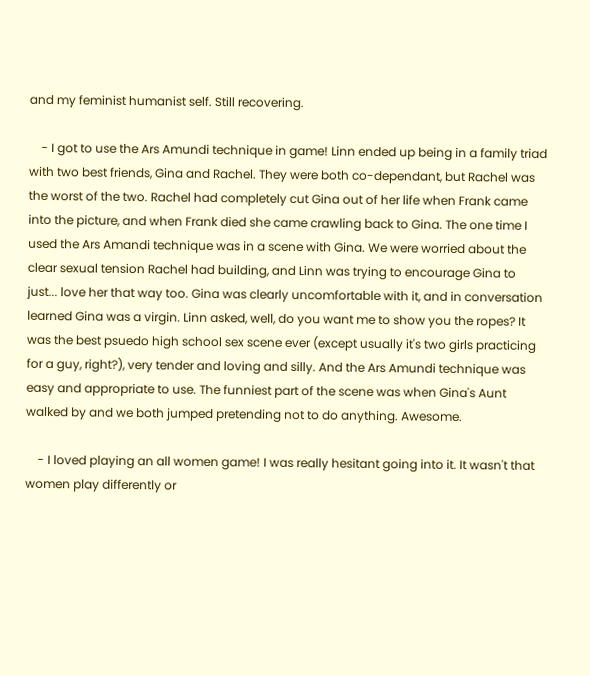and my feminist humanist self. Still recovering.

    - I got to use the Ars Amundi technique in game! Linn ended up being in a family triad with two best friends, Gina and Rachel. They were both co-dependant, but Rachel was the worst of the two. Rachel had completely cut Gina out of her life when Frank came into the picture, and when Frank died she came crawling back to Gina. The one time I used the Ars Amandi technique was in a scene with Gina. We were worried about the clear sexual tension Rachel had building, and Linn was trying to encourage Gina to just... love her that way too. Gina was clearly uncomfortable with it, and in conversation learned Gina was a virgin. Linn asked, well, do you want me to show you the ropes? It was the best psuedo high school sex scene ever (except usually it's two girls practicing for a guy, right?), very tender and loving and silly. And the Ars Amundi technique was easy and appropriate to use. The funniest part of the scene was when Gina's Aunt walked by and we both jumped pretending not to do anything. Awesome.

    - I loved playing an all women game! I was really hesitant going into it. It wasn't that women play differently or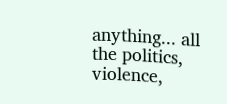anything... all the politics, violence,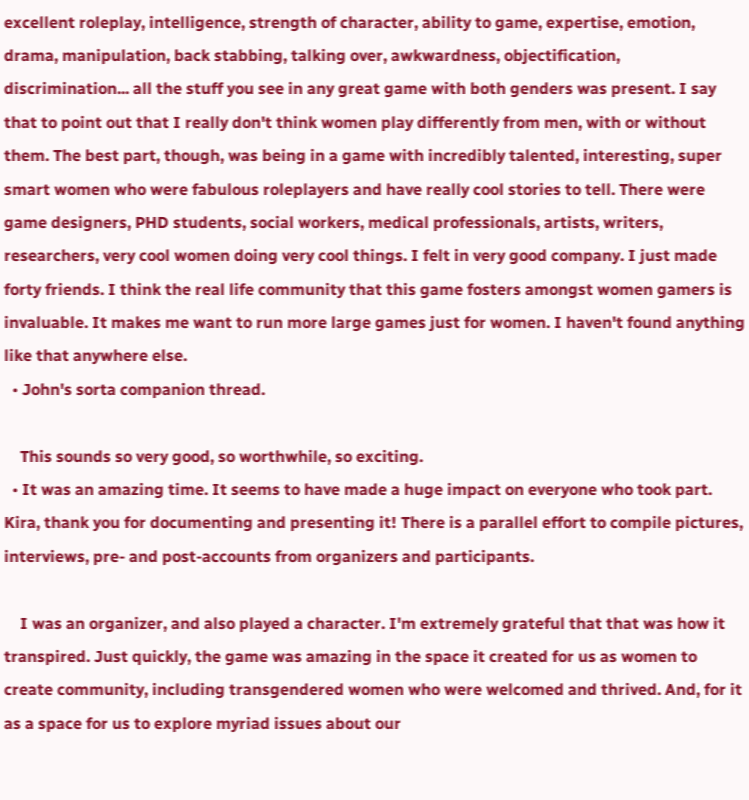excellent roleplay, intelligence, strength of character, ability to game, expertise, emotion, drama, manipulation, back stabbing, talking over, awkwardness, objectification, discrimination... all the stuff you see in any great game with both genders was present. I say that to point out that I really don't think women play differently from men, with or without them. The best part, though, was being in a game with incredibly talented, interesting, super smart women who were fabulous roleplayers and have really cool stories to tell. There were game designers, PHD students, social workers, medical professionals, artists, writers, researchers, very cool women doing very cool things. I felt in very good company. I just made forty friends. I think the real life community that this game fosters amongst women gamers is invaluable. It makes me want to run more large games just for women. I haven't found anything like that anywhere else.
  • John's sorta companion thread.

    This sounds so very good, so worthwhile, so exciting.
  • It was an amazing time. It seems to have made a huge impact on everyone who took part. Kira, thank you for documenting and presenting it! There is a parallel effort to compile pictures, interviews, pre- and post-accounts from organizers and participants.

    I was an organizer, and also played a character. I'm extremely grateful that that was how it transpired. Just quickly, the game was amazing in the space it created for us as women to create community, including transgendered women who were welcomed and thrived. And, for it as a space for us to explore myriad issues about our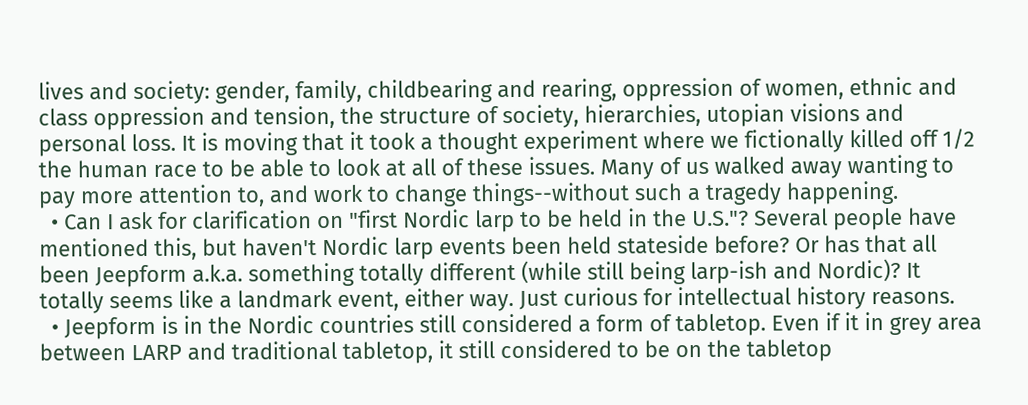lives and society: gender, family, childbearing and rearing, oppression of women, ethnic and class oppression and tension, the structure of society, hierarchies, utopian visions and personal loss. It is moving that it took a thought experiment where we fictionally killed off 1/2 the human race to be able to look at all of these issues. Many of us walked away wanting to pay more attention to, and work to change things--without such a tragedy happening.
  • Can I ask for clarification on "first Nordic larp to be held in the U.S."? Several people have mentioned this, but haven't Nordic larp events been held stateside before? Or has that all been Jeepform a.k.a. something totally different (while still being larp-ish and Nordic)? It totally seems like a landmark event, either way. Just curious for intellectual history reasons.
  • Jeepform is in the Nordic countries still considered a form of tabletop. Even if it in grey area between LARP and traditional tabletop, it still considered to be on the tabletop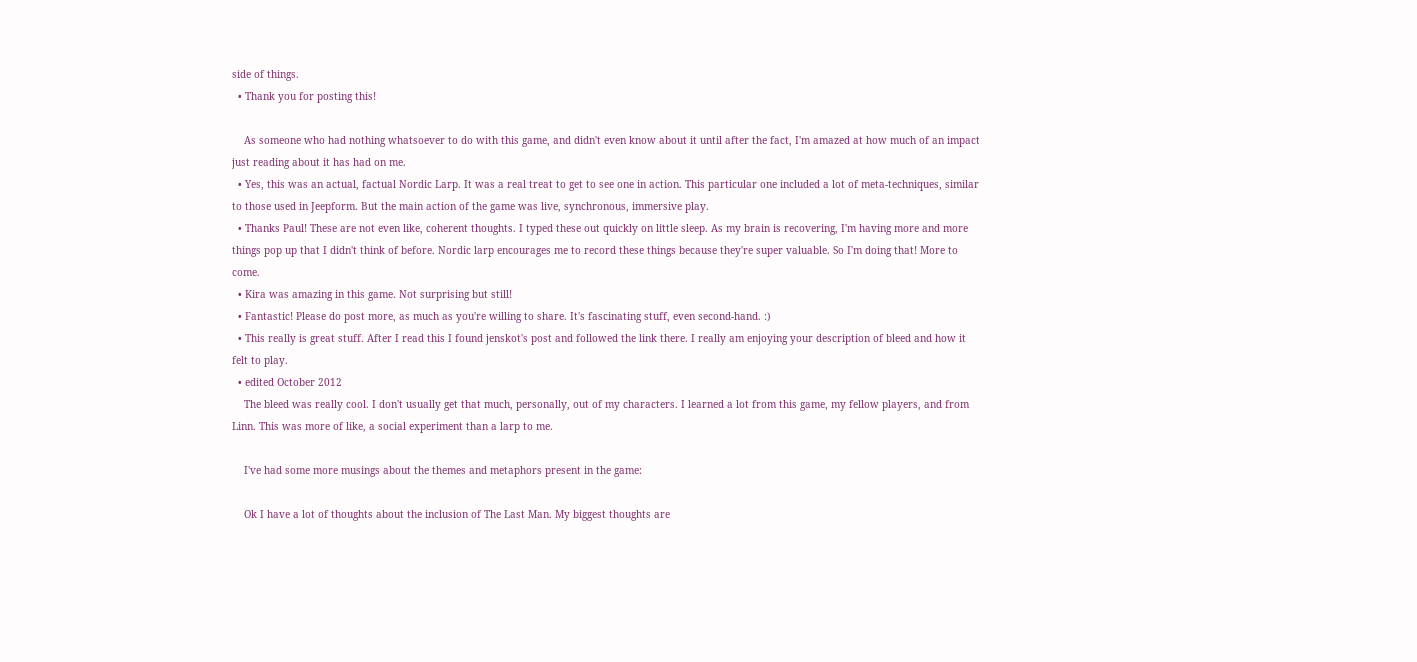side of things.
  • Thank you for posting this!

    As someone who had nothing whatsoever to do with this game, and didn't even know about it until after the fact, I'm amazed at how much of an impact just reading about it has had on me.
  • Yes, this was an actual, factual Nordic Larp. It was a real treat to get to see one in action. This particular one included a lot of meta-techniques, similar to those used in Jeepform. But the main action of the game was live, synchronous, immersive play.
  • Thanks Paul! These are not even like, coherent thoughts. I typed these out quickly on little sleep. As my brain is recovering, I'm having more and more things pop up that I didn't think of before. Nordic larp encourages me to record these things because they're super valuable. So I'm doing that! More to come.
  • Kira was amazing in this game. Not surprising but still!
  • Fantastic! Please do post more, as much as you're willing to share. It's fascinating stuff, even second-hand. :)
  • This really is great stuff. After I read this I found jenskot's post and followed the link there. I really am enjoying your description of bleed and how it felt to play.
  • edited October 2012
    The bleed was really cool. I don't usually get that much, personally, out of my characters. I learned a lot from this game, my fellow players, and from Linn. This was more of like, a social experiment than a larp to me.

    I've had some more musings about the themes and metaphors present in the game:

    Ok I have a lot of thoughts about the inclusion of The Last Man. My biggest thoughts are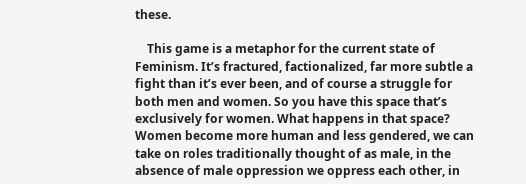these.

    This game is a metaphor for the current state of Feminism. It’s fractured, factionalized, far more subtle a fight than it’s ever been, and of course a struggle for both men and women. So you have this space that’s exclusively for women. What happens in that space? Women become more human and less gendered, we can take on roles traditionally thought of as male, in the absence of male oppression we oppress each other, in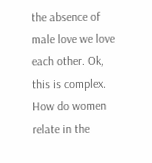the absence of male love we love each other. Ok, this is complex. How do women relate in the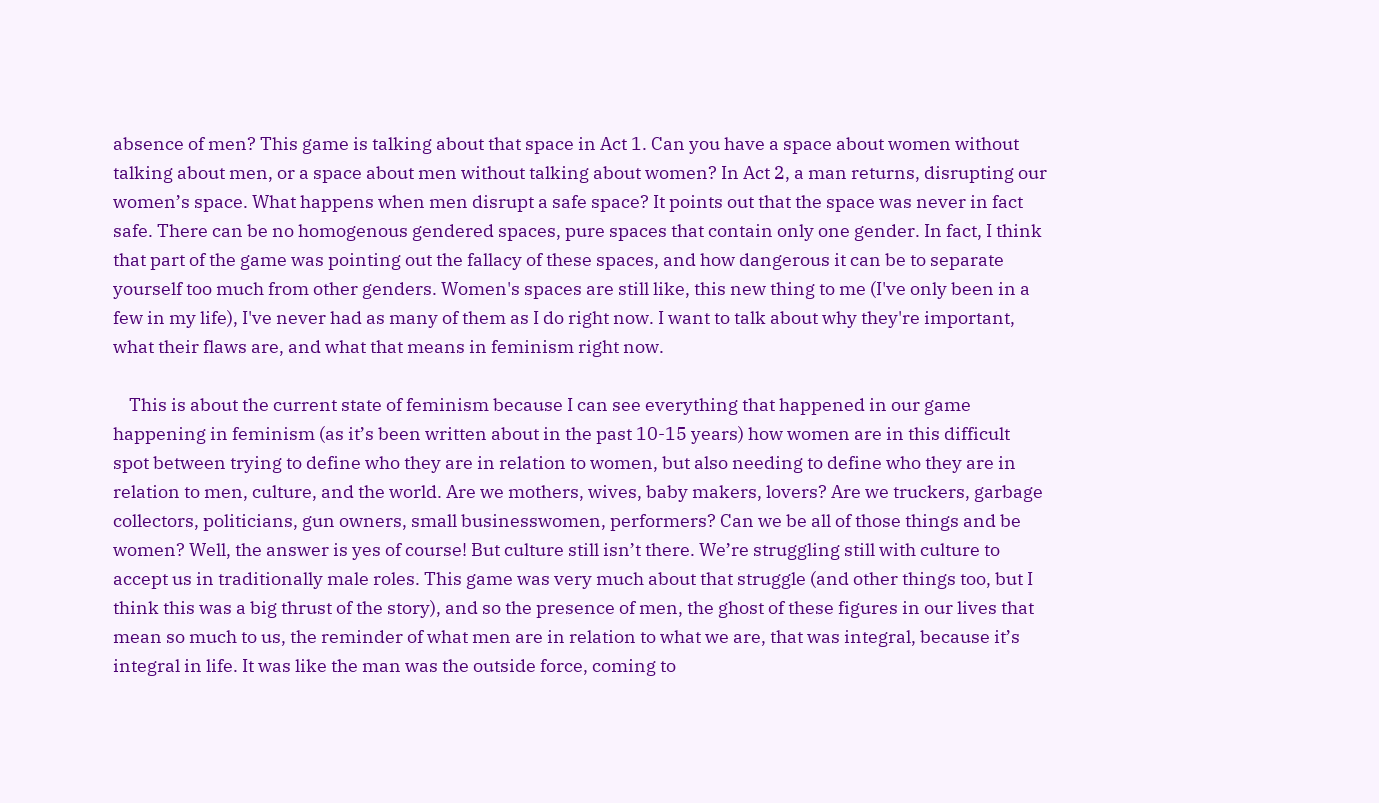absence of men? This game is talking about that space in Act 1. Can you have a space about women without talking about men, or a space about men without talking about women? In Act 2, a man returns, disrupting our women’s space. What happens when men disrupt a safe space? It points out that the space was never in fact safe. There can be no homogenous gendered spaces, pure spaces that contain only one gender. In fact, I think that part of the game was pointing out the fallacy of these spaces, and how dangerous it can be to separate yourself too much from other genders. Women's spaces are still like, this new thing to me (I've only been in a few in my life), I've never had as many of them as I do right now. I want to talk about why they're important, what their flaws are, and what that means in feminism right now.

    This is about the current state of feminism because I can see everything that happened in our game happening in feminism (as it’s been written about in the past 10-15 years) how women are in this difficult spot between trying to define who they are in relation to women, but also needing to define who they are in relation to men, culture, and the world. Are we mothers, wives, baby makers, lovers? Are we truckers, garbage collectors, politicians, gun owners, small businesswomen, performers? Can we be all of those things and be women? Well, the answer is yes of course! But culture still isn’t there. We’re struggling still with culture to accept us in traditionally male roles. This game was very much about that struggle (and other things too, but I think this was a big thrust of the story), and so the presence of men, the ghost of these figures in our lives that mean so much to us, the reminder of what men are in relation to what we are, that was integral, because it’s integral in life. It was like the man was the outside force, coming to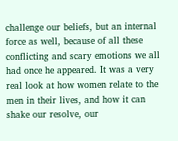challenge our beliefs, but an internal force as well, because of all these conflicting and scary emotions we all had once he appeared. It was a very real look at how women relate to the men in their lives, and how it can shake our resolve, our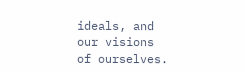ideals, and our visions of ourselves.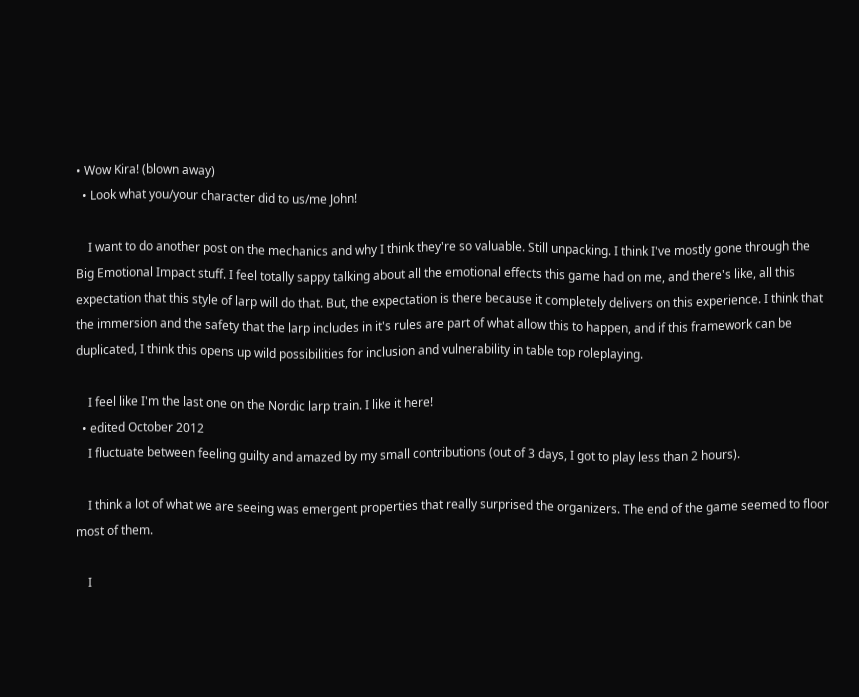• Wow Kira! (blown away)
  • Look what you/your character did to us/me John!

    I want to do another post on the mechanics and why I think they're so valuable. Still unpacking. I think I've mostly gone through the Big Emotional Impact stuff. I feel totally sappy talking about all the emotional effects this game had on me, and there's like, all this expectation that this style of larp will do that. But, the expectation is there because it completely delivers on this experience. I think that the immersion and the safety that the larp includes in it's rules are part of what allow this to happen, and if this framework can be duplicated, I think this opens up wild possibilities for inclusion and vulnerability in table top roleplaying.

    I feel like I'm the last one on the Nordic larp train. I like it here!
  • edited October 2012
    I fluctuate between feeling guilty and amazed by my small contributions (out of 3 days, I got to play less than 2 hours).

    I think a lot of what we are seeing was emergent properties that really surprised the organizers. The end of the game seemed to floor most of them.

    I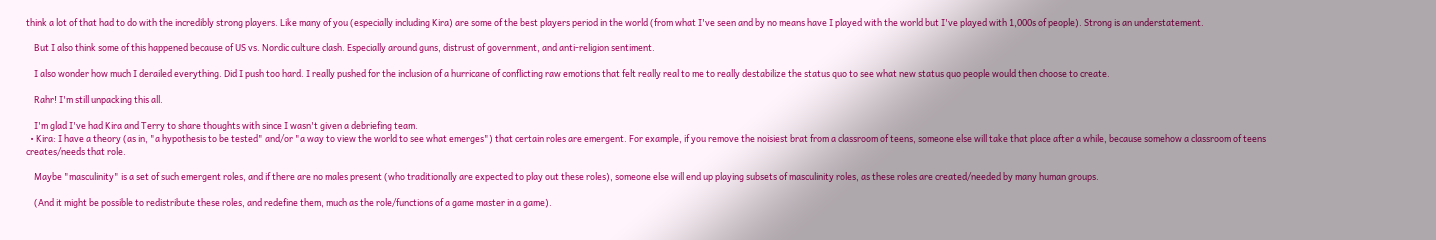think a lot of that had to do with the incredibly strong players. Like many of you (especially including Kira) are some of the best players period in the world (from what I've seen and by no means have I played with the world but I've played with 1,000s of people). Strong is an understatement.

    But I also think some of this happened because of US vs. Nordic culture clash. Especially around guns, distrust of government, and anti-religion sentiment.

    I also wonder how much I derailed everything. Did I push too hard. I really pushed for the inclusion of a hurricane of conflicting raw emotions that felt really real to me to really destabilize the status quo to see what new status quo people would then choose to create.

    Rahr! I'm still unpacking this all.

    I'm glad I've had Kira and Terry to share thoughts with since I wasn't given a debriefing team.
  • Kira: I have a theory (as in, "a hypothesis to be tested" and/or "a way to view the world to see what emerges") that certain roles are emergent. For example, if you remove the noisiest brat from a classroom of teens, someone else will take that place after a while, because somehow a classroom of teens creates/needs that role.

    Maybe "masculinity" is a set of such emergent roles, and if there are no males present (who traditionally are expected to play out these roles), someone else will end up playing subsets of masculinity roles, as these roles are created/needed by many human groups.

    (And it might be possible to redistribute these roles, and redefine them, much as the role/functions of a game master in a game).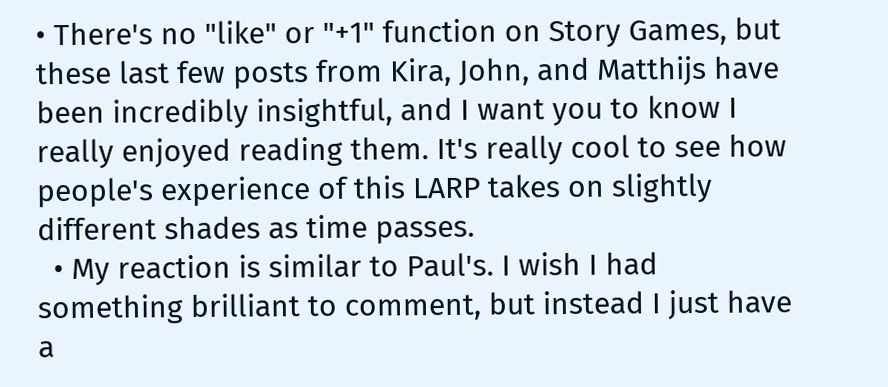• There's no "like" or "+1" function on Story Games, but these last few posts from Kira, John, and Matthijs have been incredibly insightful, and I want you to know I really enjoyed reading them. It's really cool to see how people's experience of this LARP takes on slightly different shades as time passes.
  • My reaction is similar to Paul's. I wish I had something brilliant to comment, but instead I just have a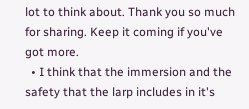lot to think about. Thank you so much for sharing. Keep it coming if you've got more.
  • I think that the immersion and the safety that the larp includes in it's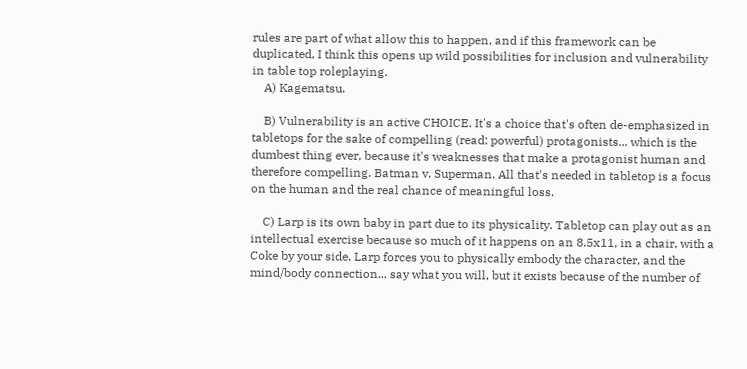rules are part of what allow this to happen, and if this framework can be duplicated, I think this opens up wild possibilities for inclusion and vulnerability in table top roleplaying.
    A) Kagematsu.

    B) Vulnerability is an active CHOICE. It's a choice that's often de-emphasized in tabletops for the sake of compelling (read: powerful) protagonists... which is the dumbest thing ever, because it's weaknesses that make a protagonist human and therefore compelling. Batman v. Superman. All that's needed in tabletop is a focus on the human and the real chance of meaningful loss.

    C) Larp is its own baby in part due to its physicality. Tabletop can play out as an intellectual exercise because so much of it happens on an 8.5x11, in a chair, with a Coke by your side. Larp forces you to physically embody the character, and the mind/body connection... say what you will, but it exists because of the number of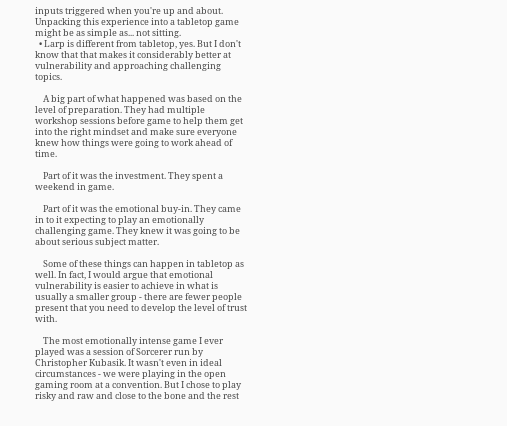inputs triggered when you're up and about. Unpacking this experience into a tabletop game might be as simple as... not sitting.
  • Larp is different from tabletop, yes. But I don't know that that makes it considerably better at vulnerability and approaching challenging topics.

    A big part of what happened was based on the level of preparation. They had multiple workshop sessions before game to help them get into the right mindset and make sure everyone knew how things were going to work ahead of time.

    Part of it was the investment. They spent a weekend in game.

    Part of it was the emotional buy-in. They came in to it expecting to play an emotionally challenging game. They knew it was going to be about serious subject matter.

    Some of these things can happen in tabletop as well. In fact, I would argue that emotional vulnerability is easier to achieve in what is usually a smaller group - there are fewer people present that you need to develop the level of trust with.

    The most emotionally intense game I ever played was a session of Sorcerer run by Christopher Kubasik. It wasn't even in ideal circumstances - we were playing in the open gaming room at a convention. But I chose to play risky and raw and close to the bone and the rest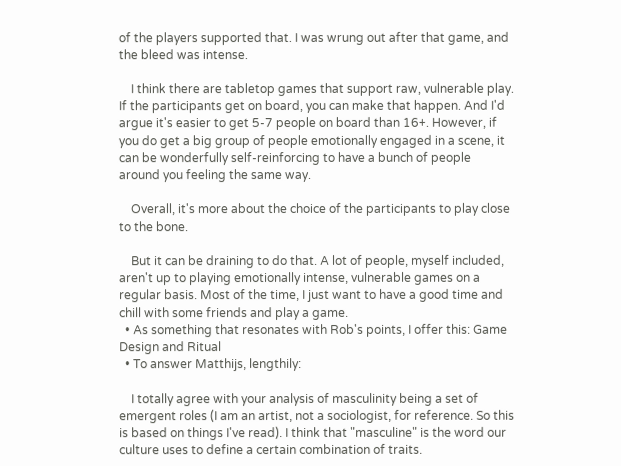of the players supported that. I was wrung out after that game, and the bleed was intense.

    I think there are tabletop games that support raw, vulnerable play. If the participants get on board, you can make that happen. And I'd argue it's easier to get 5-7 people on board than 16+. However, if you do get a big group of people emotionally engaged in a scene, it can be wonderfully self-reinforcing to have a bunch of people around you feeling the same way.

    Overall, it's more about the choice of the participants to play close to the bone.

    But it can be draining to do that. A lot of people, myself included, aren't up to playing emotionally intense, vulnerable games on a regular basis. Most of the time, I just want to have a good time and chill with some friends and play a game.
  • As something that resonates with Rob's points, I offer this: Game Design and Ritual
  • To answer Matthijs, lengthily:

    I totally agree with your analysis of masculinity being a set of emergent roles (I am an artist, not a sociologist, for reference. So this is based on things I've read). I think that "masculine" is the word our culture uses to define a certain combination of traits.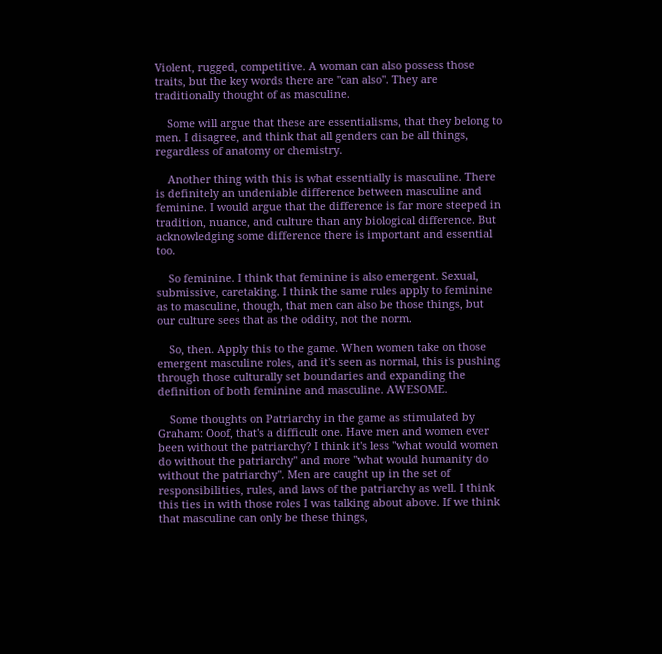Violent, rugged, competitive. A woman can also possess those traits, but the key words there are "can also". They are traditionally thought of as masculine.

    Some will argue that these are essentialisms, that they belong to men. I disagree, and think that all genders can be all things, regardless of anatomy or chemistry.

    Another thing with this is what essentially is masculine. There is definitely an undeniable difference between masculine and feminine. I would argue that the difference is far more steeped in tradition, nuance, and culture than any biological difference. But acknowledging some difference there is important and essential too.

    So feminine. I think that feminine is also emergent. Sexual, submissive, caretaking. I think the same rules apply to feminine as to masculine, though, that men can also be those things, but our culture sees that as the oddity, not the norm.

    So, then. Apply this to the game. When women take on those emergent masculine roles, and it's seen as normal, this is pushing through those culturally set boundaries and expanding the definition of both feminine and masculine. AWESOME.

    Some thoughts on Patriarchy in the game as stimulated by Graham: Ooof, that's a difficult one. Have men and women ever been without the patriarchy? I think it's less "what would women do without the patriarchy" and more "what would humanity do without the patriarchy". Men are caught up in the set of responsibilities, rules, and laws of the patriarchy as well. I think this ties in with those roles I was talking about above. If we think that masculine can only be these things,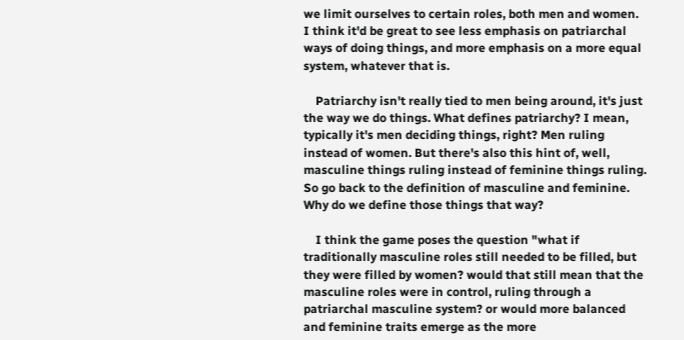we limit ourselves to certain roles, both men and women. I think it'd be great to see less emphasis on patriarchal ways of doing things, and more emphasis on a more equal system, whatever that is.

    Patriarchy isn't really tied to men being around, it's just the way we do things. What defines patriarchy? I mean, typically it's men deciding things, right? Men ruling instead of women. But there's also this hint of, well, masculine things ruling instead of feminine things ruling. So go back to the definition of masculine and feminine. Why do we define those things that way?

    I think the game poses the question "what if traditionally masculine roles still needed to be filled, but they were filled by women? would that still mean that the masculine roles were in control, ruling through a patriarchal masculine system? or would more balanced and feminine traits emerge as the more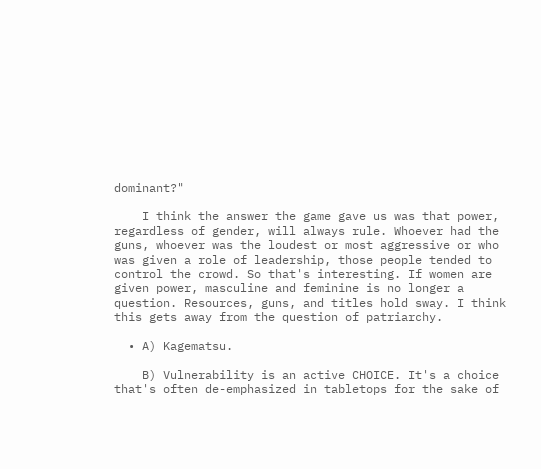dominant?"

    I think the answer the game gave us was that power, regardless of gender, will always rule. Whoever had the guns, whoever was the loudest or most aggressive or who was given a role of leadership, those people tended to control the crowd. So that's interesting. If women are given power, masculine and feminine is no longer a question. Resources, guns, and titles hold sway. I think this gets away from the question of patriarchy.

  • A) Kagematsu.

    B) Vulnerability is an active CHOICE. It's a choice that's often de-emphasized in tabletops for the sake of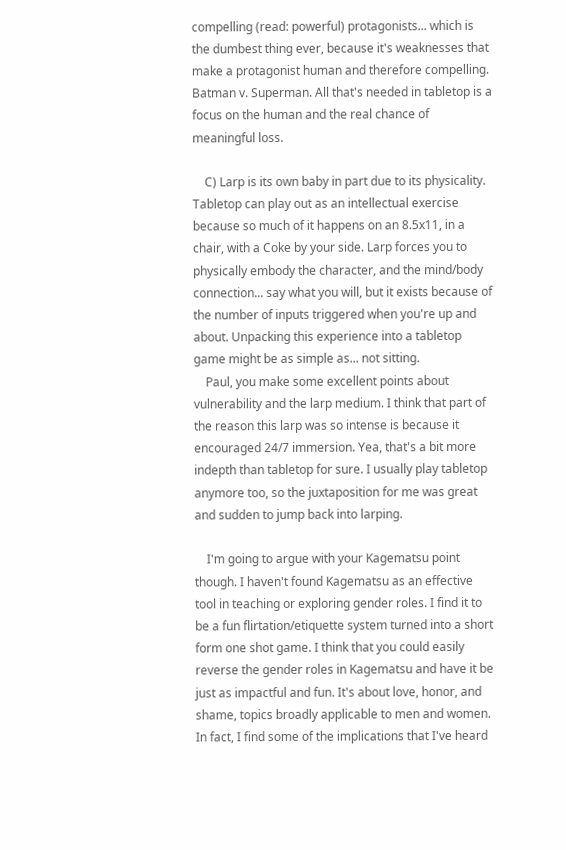compelling (read: powerful) protagonists... which is the dumbest thing ever, because it's weaknesses that make a protagonist human and therefore compelling. Batman v. Superman. All that's needed in tabletop is a focus on the human and the real chance of meaningful loss.

    C) Larp is its own baby in part due to its physicality. Tabletop can play out as an intellectual exercise because so much of it happens on an 8.5x11, in a chair, with a Coke by your side. Larp forces you to physically embody the character, and the mind/body connection... say what you will, but it exists because of the number of inputs triggered when you're up and about. Unpacking this experience into a tabletop game might be as simple as... not sitting.
    Paul, you make some excellent points about vulnerability and the larp medium. I think that part of the reason this larp was so intense is because it encouraged 24/7 immersion. Yea, that's a bit more indepth than tabletop for sure. I usually play tabletop anymore too, so the juxtaposition for me was great and sudden to jump back into larping.

    I'm going to argue with your Kagematsu point though. I haven't found Kagematsu as an effective tool in teaching or exploring gender roles. I find it to be a fun flirtation/etiquette system turned into a short form one shot game. I think that you could easily reverse the gender roles in Kagematsu and have it be just as impactful and fun. It's about love, honor, and shame, topics broadly applicable to men and women. In fact, I find some of the implications that I've heard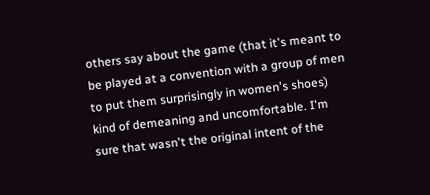others say about the game (that it's meant to be played at a convention with a group of men to put them surprisingly in women's shoes) kind of demeaning and uncomfortable. I'm sure that wasn't the original intent of the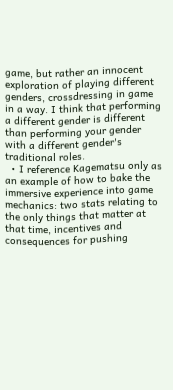game, but rather an innocent exploration of playing different genders, crossdressing in game in a way. I think that performing a different gender is different than performing your gender with a different gender's traditional roles.
  • I reference Kagematsu only as an example of how to bake the immersive experience into game mechanics: two stats relating to the only things that matter at that time, incentives and consequences for pushing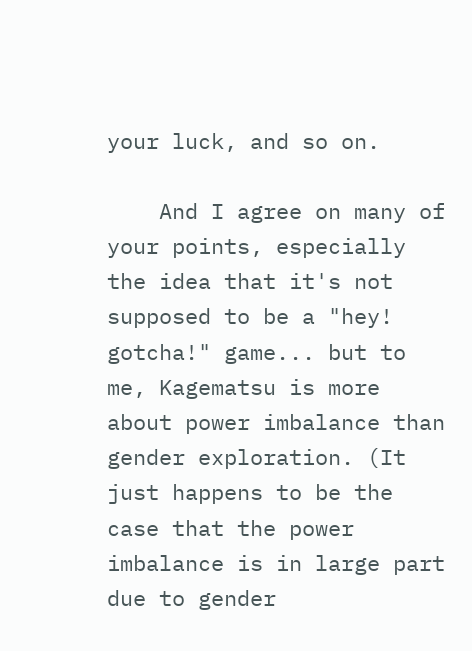your luck, and so on.

    And I agree on many of your points, especially the idea that it's not supposed to be a "hey! gotcha!" game... but to me, Kagematsu is more about power imbalance than gender exploration. (It just happens to be the case that the power imbalance is in large part due to gender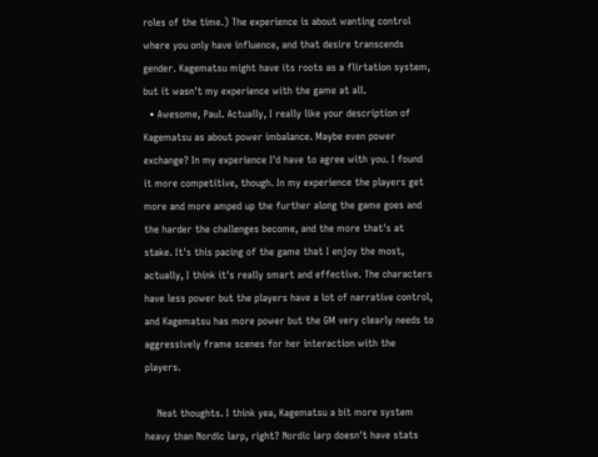roles of the time.) The experience is about wanting control where you only have influence, and that desire transcends gender. Kagematsu might have its roots as a flirtation system, but it wasn't my experience with the game at all.
  • Awesome, Paul. Actually, I really like your description of Kagematsu as about power imbalance. Maybe even power exchange? In my experience I'd have to agree with you. I found it more competitive, though. In my experience the players get more and more amped up the further along the game goes and the harder the challenges become, and the more that's at stake. It's this pacing of the game that I enjoy the most, actually, I think it's really smart and effective. The characters have less power but the players have a lot of narrative control, and Kagematsu has more power but the GM very clearly needs to aggressively frame scenes for her interaction with the players.

    Neat thoughts. I think yea, Kagematsu a bit more system heavy than Nordic larp, right? Nordic larp doesn't have stats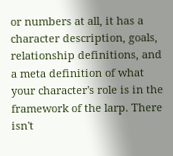or numbers at all, it has a character description, goals, relationship definitions, and a meta definition of what your character's role is in the framework of the larp. There isn't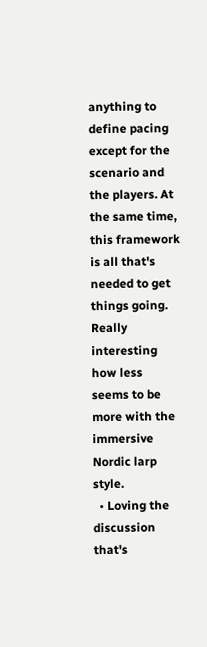anything to define pacing except for the scenario and the players. At the same time, this framework is all that's needed to get things going. Really interesting how less seems to be more with the immersive Nordic larp style.
  • Loving the discussion that's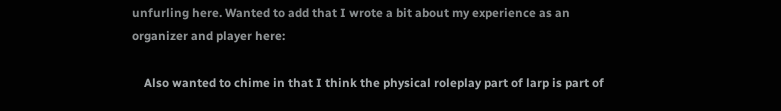unfurling here. Wanted to add that I wrote a bit about my experience as an organizer and player here:

    Also wanted to chime in that I think the physical roleplay part of larp is part of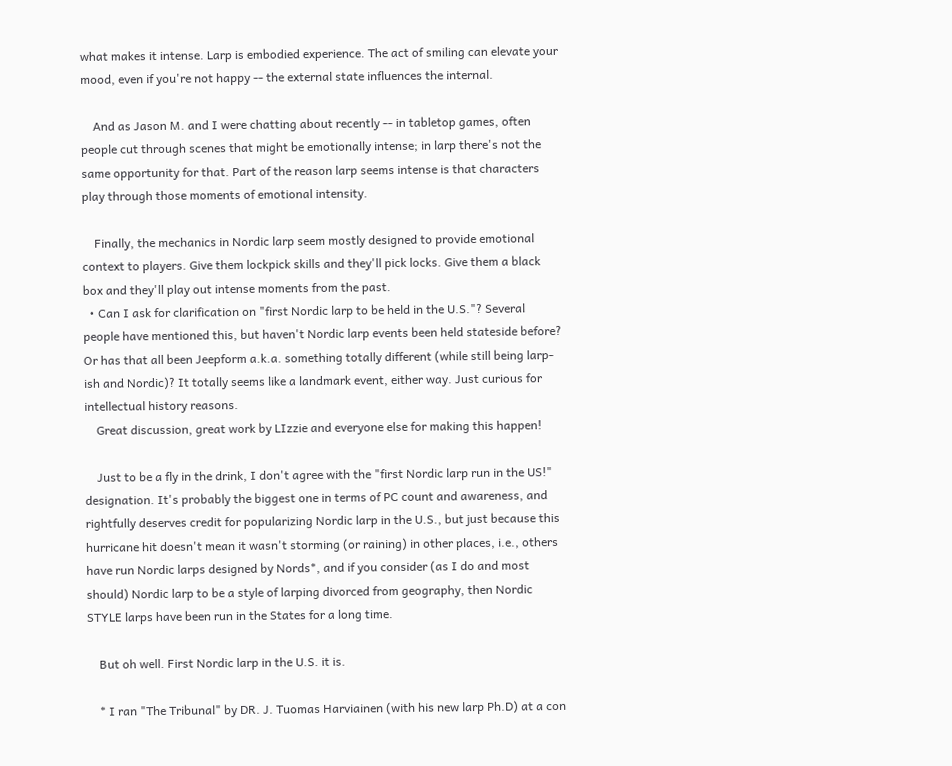what makes it intense. Larp is embodied experience. The act of smiling can elevate your mood, even if you're not happy -- the external state influences the internal.

    And as Jason M. and I were chatting about recently -- in tabletop games, often people cut through scenes that might be emotionally intense; in larp there's not the same opportunity for that. Part of the reason larp seems intense is that characters play through those moments of emotional intensity.

    Finally, the mechanics in Nordic larp seem mostly designed to provide emotional context to players. Give them lockpick skills and they'll pick locks. Give them a black box and they'll play out intense moments from the past.
  • Can I ask for clarification on "first Nordic larp to be held in the U.S."? Several people have mentioned this, but haven't Nordic larp events been held stateside before? Or has that all been Jeepform a.k.a. something totally different (while still being larp-ish and Nordic)? It totally seems like a landmark event, either way. Just curious for intellectual history reasons.
    Great discussion, great work by LIzzie and everyone else for making this happen!

    Just to be a fly in the drink, I don't agree with the "first Nordic larp run in the US!" designation. It's probably the biggest one in terms of PC count and awareness, and rightfully deserves credit for popularizing Nordic larp in the U.S., but just because this hurricane hit doesn't mean it wasn't storming (or raining) in other places, i.e., others have run Nordic larps designed by Nords*, and if you consider (as I do and most should) Nordic larp to be a style of larping divorced from geography, then Nordic STYLE larps have been run in the States for a long time.

    But oh well. First Nordic larp in the U.S. it is.

    * I ran "The Tribunal" by DR. J. Tuomas Harviainen (with his new larp Ph.D) at a con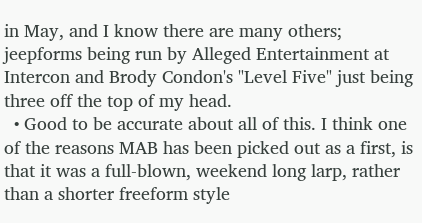in May, and I know there are many others; jeepforms being run by Alleged Entertainment at Intercon and Brody Condon's "Level Five" just being three off the top of my head.
  • Good to be accurate about all of this. I think one of the reasons MAB has been picked out as a first, is that it was a full-blown, weekend long larp, rather than a shorter freeform style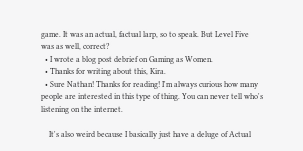game. It was an actual, factual larp, so to speak. But Level Five was as well, correct?
  • I wrote a blog post debrief on Gaming as Women.
  • Thanks for writing about this, Kira.
  • Sure Nathan! Thanks for reading! I'm always curious how many people are interested in this type of thing. You can never tell who's listening on the internet.

    It's also weird because I basically just have a deluge of Actual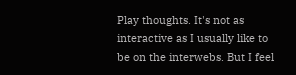Play thoughts. It's not as interactive as I usually like to be on the interwebs. But I feel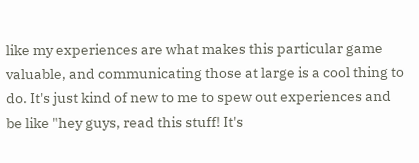like my experiences are what makes this particular game valuable, and communicating those at large is a cool thing to do. It's just kind of new to me to spew out experiences and be like "hey guys, read this stuff! It's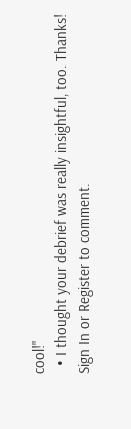cool!"
  • I thought your debrief was really insightful, too. Thanks!
Sign In or Register to comment.